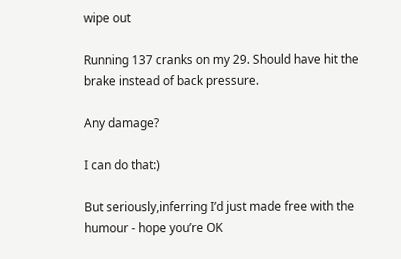wipe out

Running 137 cranks on my 29. Should have hit the brake instead of back pressure.

Any damage?

I can do that:)

But seriously,inferring I’d just made free with the humour - hope you’re OK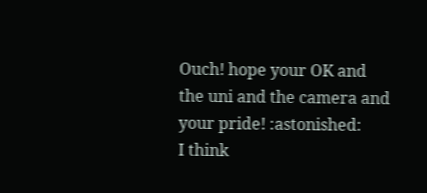Ouch! hope your OK and the uni and the camera and your pride! :astonished:
I think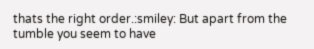thats the right order.:smiley: But apart from the tumble you seem to have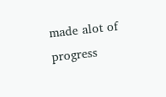made alot of progress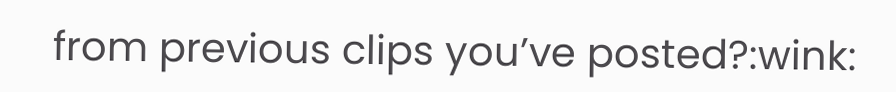from previous clips you’ve posted?:wink: